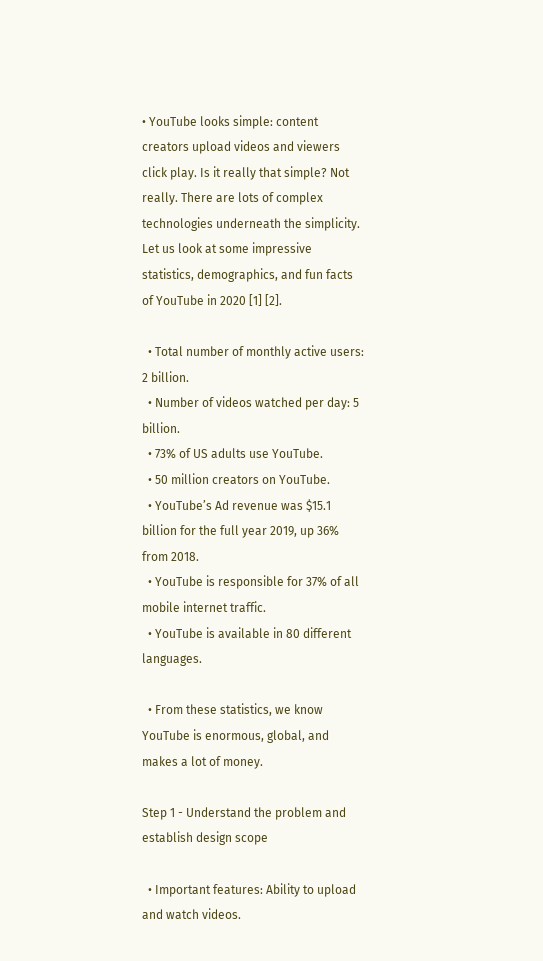• YouTube looks simple: content creators upload videos and viewers click play. Is it really that simple? Not really. There are lots of complex technologies underneath the simplicity. Let us look at some impressive statistics, demographics, and fun facts of YouTube in 2020 [1] [2].

  • Total number of monthly active users: 2 billion.
  • Number of videos watched per day: 5 billion.
  • 73% of US adults use YouTube.
  • 50 million creators on YouTube.
  • YouTube’s Ad revenue was $15.1 billion for the full year 2019, up 36% from 2018.
  • YouTube is responsible for 37% of all mobile internet traffic.
  • YouTube is available in 80 different languages.

  • From these statistics, we know YouTube is enormous, global, and makes a lot of money.

Step 1 - Understand the problem and establish design scope

  • Important features: Ability to upload and watch videos.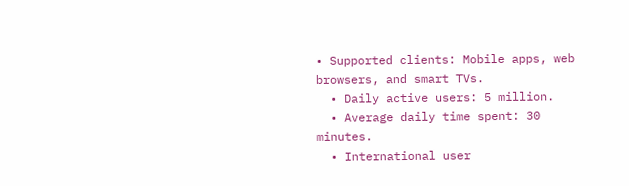• Supported clients: Mobile apps, web browsers, and smart TVs.
  • Daily active users: 5 million.
  • Average daily time spent: 30 minutes.
  • International user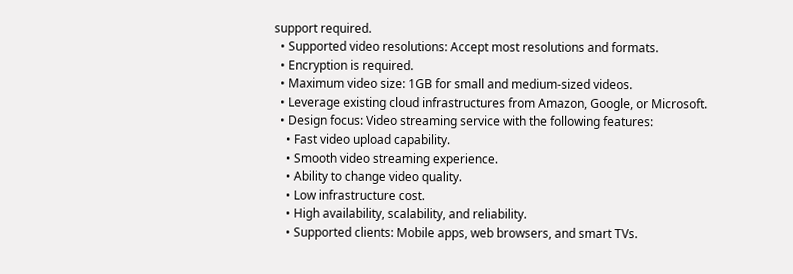support required.
  • Supported video resolutions: Accept most resolutions and formats.
  • Encryption is required.
  • Maximum video size: 1GB for small and medium-sized videos.
  • Leverage existing cloud infrastructures from Amazon, Google, or Microsoft.
  • Design focus: Video streaming service with the following features:
    • Fast video upload capability.
    • Smooth video streaming experience.
    • Ability to change video quality.
    • Low infrastructure cost.
    • High availability, scalability, and reliability.
    • Supported clients: Mobile apps, web browsers, and smart TVs.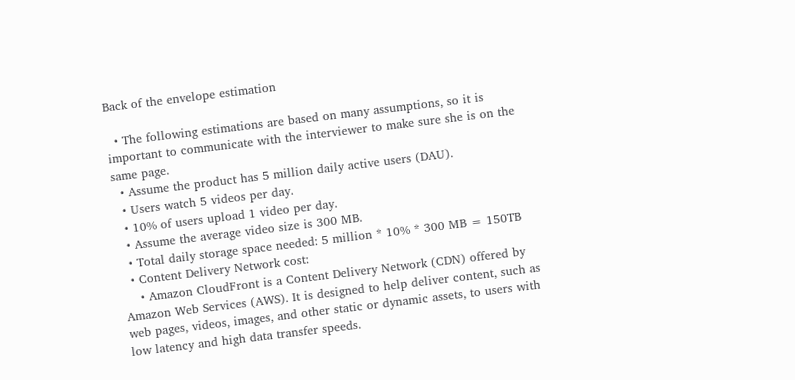Back of the envelope estimation

  • The following estimations are based on many assumptions, so it is important to communicate with the interviewer to make sure she is on the same page.
  • Assume the product has 5 million daily active users (DAU).
  • Users watch 5 videos per day.
  • 10% of users upload 1 video per day.
  • Assume the average video size is 300 MB.
  • Total daily storage space needed: 5 million * 10% * 300 MB = 150TB
  • Content Delivery Network cost:
    • Amazon CloudFront is a Content Delivery Network (CDN) offered by Amazon Web Services (AWS). It is designed to help deliver content, such as web pages, videos, images, and other static or dynamic assets, to users with low latency and high data transfer speeds.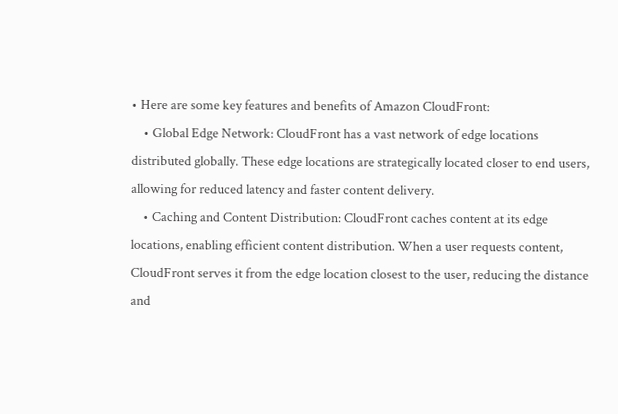• Here are some key features and benefits of Amazon CloudFront:
    • Global Edge Network: CloudFront has a vast network of edge locations distributed globally. These edge locations are strategically located closer to end users, allowing for reduced latency and faster content delivery.
    • Caching and Content Distribution: CloudFront caches content at its edge locations, enabling efficient content distribution. When a user requests content, CloudFront serves it from the edge location closest to the user, reducing the distance and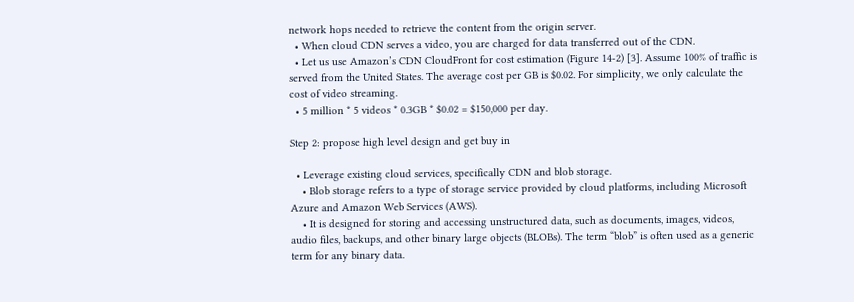network hops needed to retrieve the content from the origin server.
  • When cloud CDN serves a video, you are charged for data transferred out of the CDN.
  • Let us use Amazon’s CDN CloudFront for cost estimation (Figure 14-2) [3]. Assume 100% of traffic is served from the United States. The average cost per GB is $0.02. For simplicity, we only calculate the cost of video streaming.
  • 5 million * 5 videos * 0.3GB * $0.02 = $150,000 per day.

Step 2: propose high level design and get buy in

  • Leverage existing cloud services, specifically CDN and blob storage.
    • Blob storage refers to a type of storage service provided by cloud platforms, including Microsoft Azure and Amazon Web Services (AWS).
    • It is designed for storing and accessing unstructured data, such as documents, images, videos, audio files, backups, and other binary large objects (BLOBs). The term “blob” is often used as a generic term for any binary data.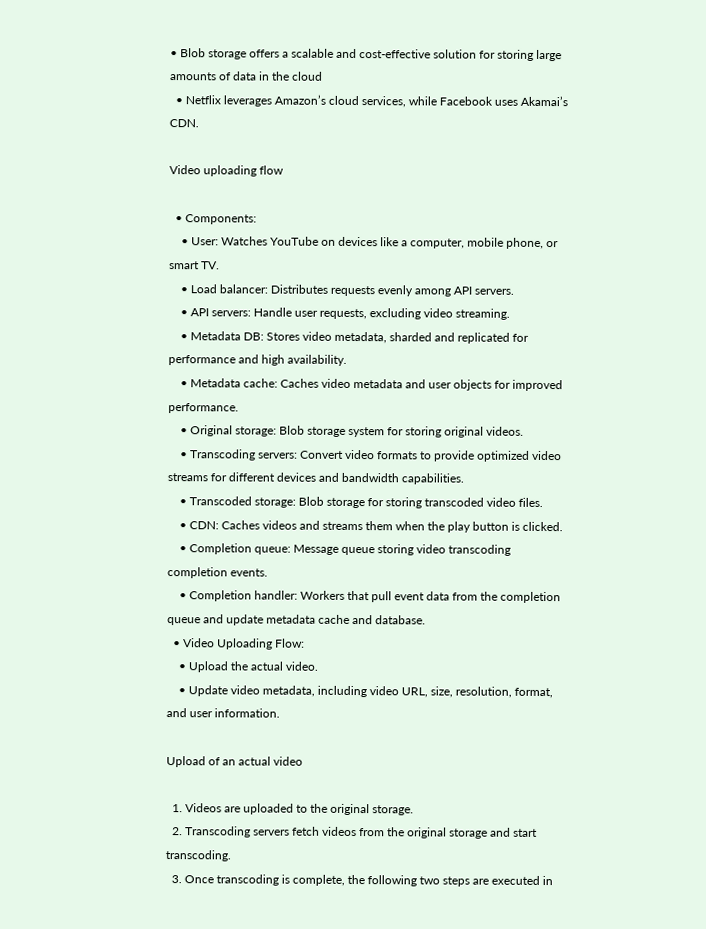• Blob storage offers a scalable and cost-effective solution for storing large amounts of data in the cloud
  • Netflix leverages Amazon’s cloud services, while Facebook uses Akamai’s CDN.

Video uploading flow

  • Components:
    • User: Watches YouTube on devices like a computer, mobile phone, or smart TV.
    • Load balancer: Distributes requests evenly among API servers.
    • API servers: Handle user requests, excluding video streaming.
    • Metadata DB: Stores video metadata, sharded and replicated for performance and high availability.
    • Metadata cache: Caches video metadata and user objects for improved performance.
    • Original storage: Blob storage system for storing original videos.
    • Transcoding servers: Convert video formats to provide optimized video streams for different devices and bandwidth capabilities.
    • Transcoded storage: Blob storage for storing transcoded video files.
    • CDN: Caches videos and streams them when the play button is clicked.
    • Completion queue: Message queue storing video transcoding completion events.
    • Completion handler: Workers that pull event data from the completion queue and update metadata cache and database.
  • Video Uploading Flow:
    • Upload the actual video.
    • Update video metadata, including video URL, size, resolution, format, and user information.

Upload of an actual video

  1. Videos are uploaded to the original storage.
  2. Transcoding servers fetch videos from the original storage and start transcoding.
  3. Once transcoding is complete, the following two steps are executed in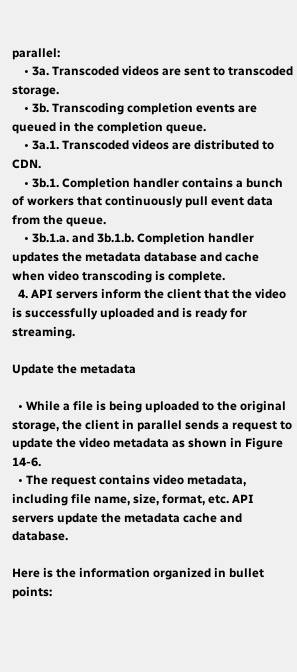parallel:
    • 3a. Transcoded videos are sent to transcoded storage.
    • 3b. Transcoding completion events are queued in the completion queue.
    • 3a.1. Transcoded videos are distributed to CDN.
    • 3b.1. Completion handler contains a bunch of workers that continuously pull event data from the queue.
    • 3b.1.a. and 3b.1.b. Completion handler updates the metadata database and cache when video transcoding is complete.
  4. API servers inform the client that the video is successfully uploaded and is ready for streaming.

Update the metadata

  • While a file is being uploaded to the original storage, the client in parallel sends a request to update the video metadata as shown in Figure 14-6.
  • The request contains video metadata, including file name, size, format, etc. API servers update the metadata cache and database.

Here is the information organized in bullet points: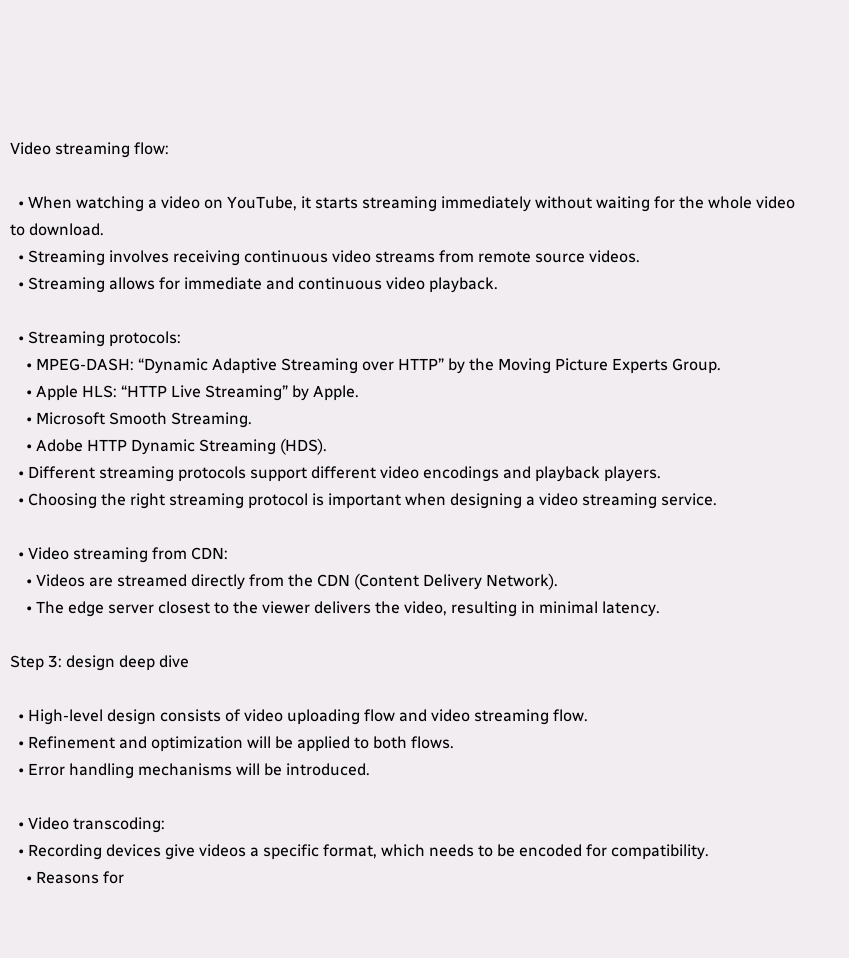Video streaming flow:

  • When watching a video on YouTube, it starts streaming immediately without waiting for the whole video to download.
  • Streaming involves receiving continuous video streams from remote source videos.
  • Streaming allows for immediate and continuous video playback.

  • Streaming protocols:
    • MPEG-DASH: “Dynamic Adaptive Streaming over HTTP” by the Moving Picture Experts Group.
    • Apple HLS: “HTTP Live Streaming” by Apple.
    • Microsoft Smooth Streaming.
    • Adobe HTTP Dynamic Streaming (HDS).
  • Different streaming protocols support different video encodings and playback players.
  • Choosing the right streaming protocol is important when designing a video streaming service.

  • Video streaming from CDN:
    • Videos are streamed directly from the CDN (Content Delivery Network).
    • The edge server closest to the viewer delivers the video, resulting in minimal latency.

Step 3: design deep dive

  • High-level design consists of video uploading flow and video streaming flow.
  • Refinement and optimization will be applied to both flows.
  • Error handling mechanisms will be introduced.

  • Video transcoding:
  • Recording devices give videos a specific format, which needs to be encoded for compatibility.
    • Reasons for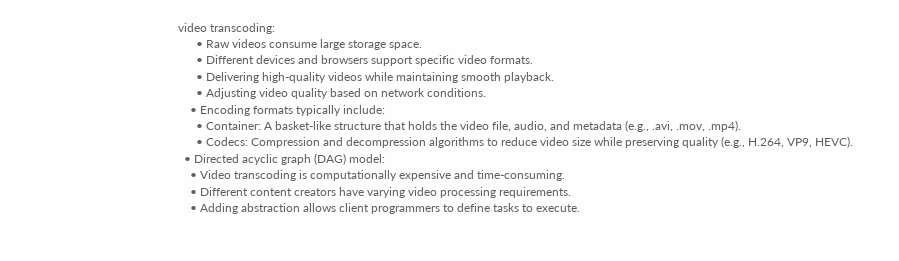video transcoding:
      • Raw videos consume large storage space.
      • Different devices and browsers support specific video formats.
      • Delivering high-quality videos while maintaining smooth playback.
      • Adjusting video quality based on network conditions.
    • Encoding formats typically include:
      • Container: A basket-like structure that holds the video file, audio, and metadata (e.g., .avi, .mov, .mp4).
      • Codecs: Compression and decompression algorithms to reduce video size while preserving quality (e.g., H.264, VP9, HEVC).
  • Directed acyclic graph (DAG) model:
    • Video transcoding is computationally expensive and time-consuming.
    • Different content creators have varying video processing requirements.
    • Adding abstraction allows client programmers to define tasks to execute.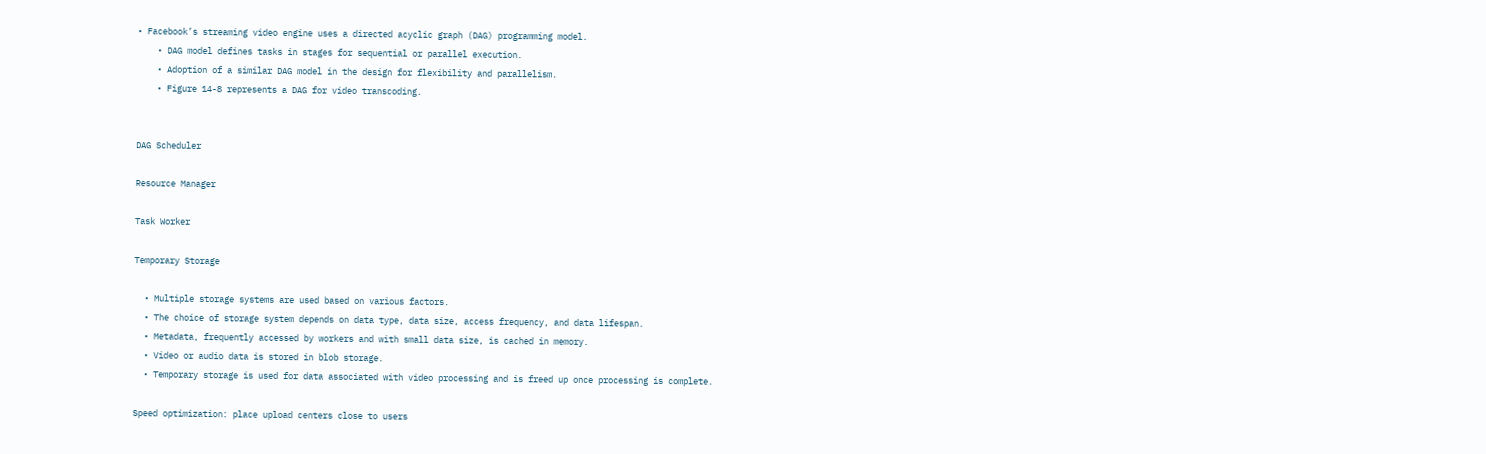• Facebook’s streaming video engine uses a directed acyclic graph (DAG) programming model.
    • DAG model defines tasks in stages for sequential or parallel execution.
    • Adoption of a similar DAG model in the design for flexibility and parallelism.
    • Figure 14-8 represents a DAG for video transcoding.


DAG Scheduler

Resource Manager

Task Worker

Temporary Storage

  • Multiple storage systems are used based on various factors.
  • The choice of storage system depends on data type, data size, access frequency, and data lifespan.
  • Metadata, frequently accessed by workers and with small data size, is cached in memory.
  • Video or audio data is stored in blob storage.
  • Temporary storage is used for data associated with video processing and is freed up once processing is complete.

Speed optimization: place upload centers close to users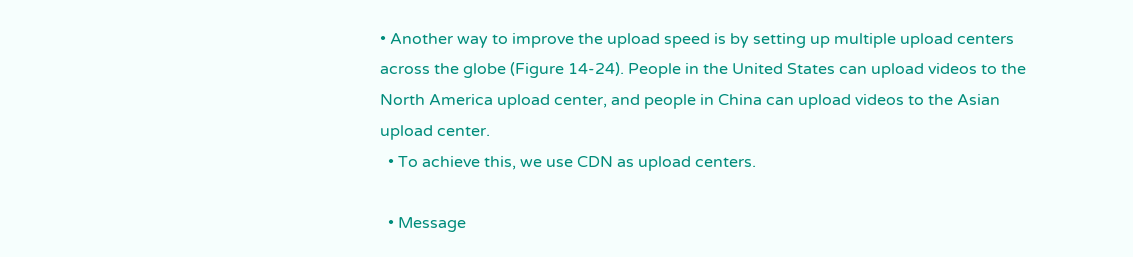• Another way to improve the upload speed is by setting up multiple upload centers across the globe (Figure 14-24). People in the United States can upload videos to the North America upload center, and people in China can upload videos to the Asian upload center.
  • To achieve this, we use CDN as upload centers.

  • Message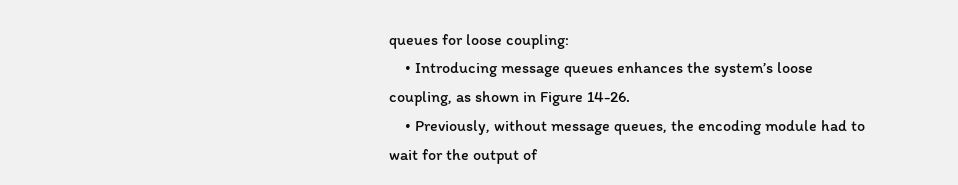queues for loose coupling:
    • Introducing message queues enhances the system’s loose coupling, as shown in Figure 14-26.
    • Previously, without message queues, the encoding module had to wait for the output of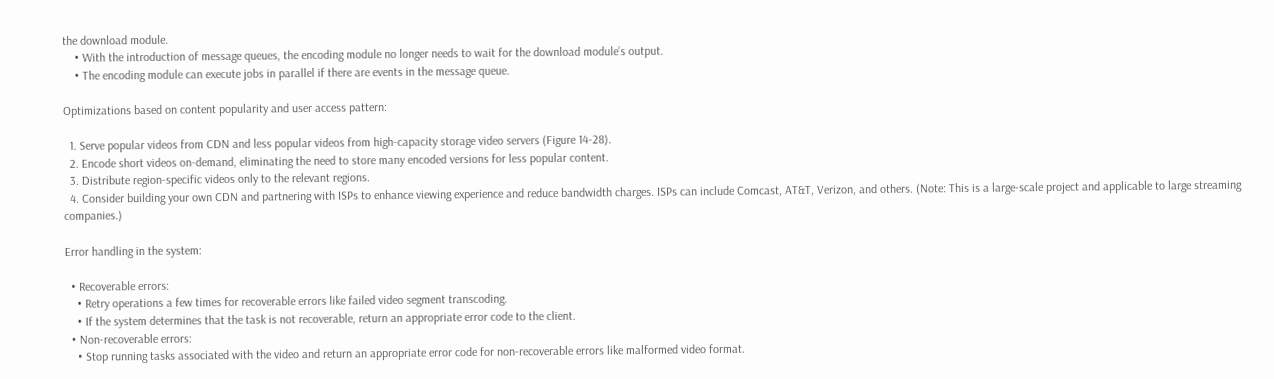the download module.
    • With the introduction of message queues, the encoding module no longer needs to wait for the download module’s output.
    • The encoding module can execute jobs in parallel if there are events in the message queue.

Optimizations based on content popularity and user access pattern:

  1. Serve popular videos from CDN and less popular videos from high-capacity storage video servers (Figure 14-28).
  2. Encode short videos on-demand, eliminating the need to store many encoded versions for less popular content.
  3. Distribute region-specific videos only to the relevant regions.
  4. Consider building your own CDN and partnering with ISPs to enhance viewing experience and reduce bandwidth charges. ISPs can include Comcast, AT&T, Verizon, and others. (Note: This is a large-scale project and applicable to large streaming companies.)

Error handling in the system:

  • Recoverable errors:
    • Retry operations a few times for recoverable errors like failed video segment transcoding.
    • If the system determines that the task is not recoverable, return an appropriate error code to the client.
  • Non-recoverable errors:
    • Stop running tasks associated with the video and return an appropriate error code for non-recoverable errors like malformed video format.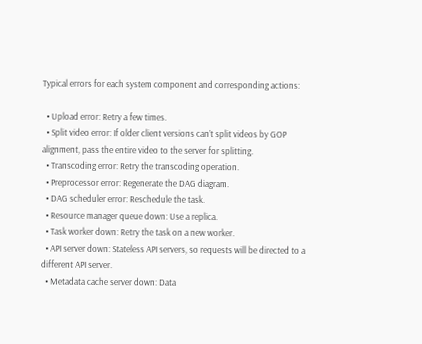Typical errors for each system component and corresponding actions:

  • Upload error: Retry a few times.
  • Split video error: If older client versions can’t split videos by GOP alignment, pass the entire video to the server for splitting.
  • Transcoding error: Retry the transcoding operation.
  • Preprocessor error: Regenerate the DAG diagram.
  • DAG scheduler error: Reschedule the task.
  • Resource manager queue down: Use a replica.
  • Task worker down: Retry the task on a new worker.
  • API server down: Stateless API servers, so requests will be directed to a different API server.
  • Metadata cache server down: Data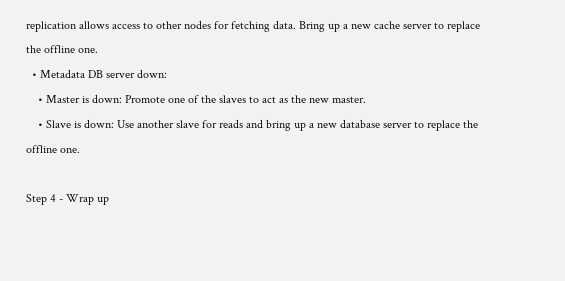replication allows access to other nodes for fetching data. Bring up a new cache server to replace the offline one.
  • Metadata DB server down:
    • Master is down: Promote one of the slaves to act as the new master.
    • Slave is down: Use another slave for reads and bring up a new database server to replace the offline one.

Step 4 - Wrap up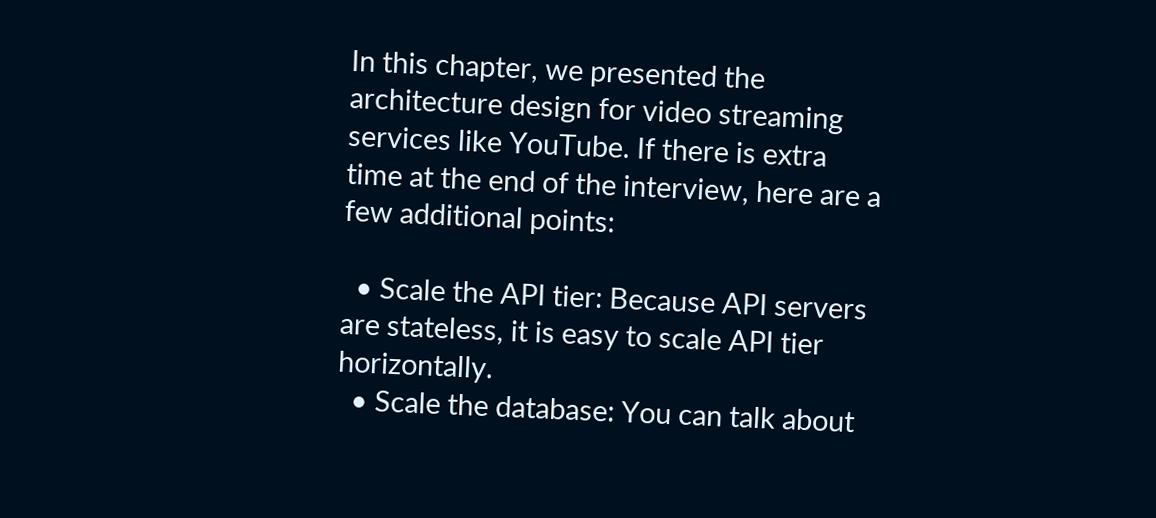In this chapter, we presented the architecture design for video streaming services like YouTube. If there is extra time at the end of the interview, here are a few additional points:

  • Scale the API tier: Because API servers are stateless, it is easy to scale API tier horizontally.
  • Scale the database: You can talk about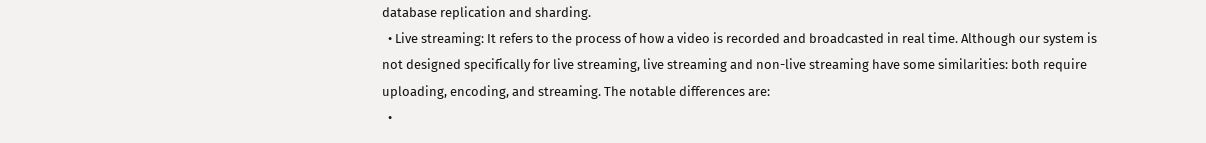database replication and sharding.
  • Live streaming: It refers to the process of how a video is recorded and broadcasted in real time. Although our system is not designed specifically for live streaming, live streaming and non-live streaming have some similarities: both require uploading, encoding, and streaming. The notable differences are:
  •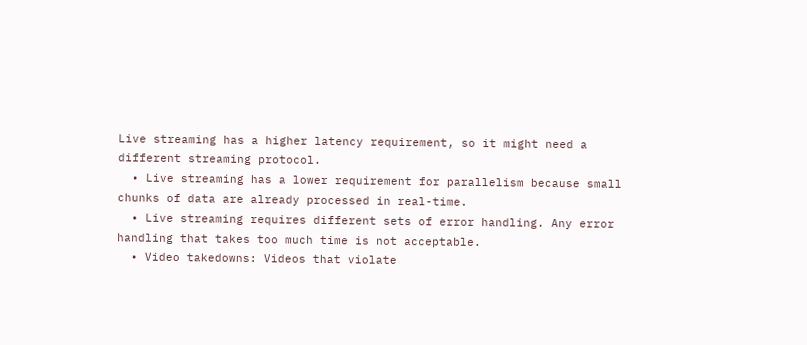Live streaming has a higher latency requirement, so it might need a different streaming protocol.
  • Live streaming has a lower requirement for parallelism because small chunks of data are already processed in real-time.
  • Live streaming requires different sets of error handling. Any error handling that takes too much time is not acceptable.
  • Video takedowns: Videos that violate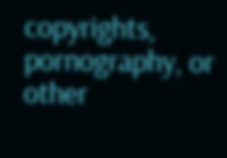copyrights, pornography, or other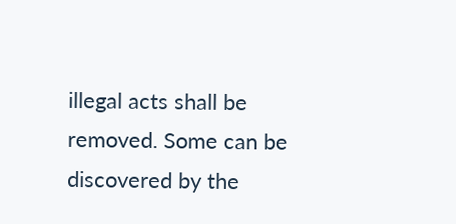illegal acts shall be removed. Some can be discovered by the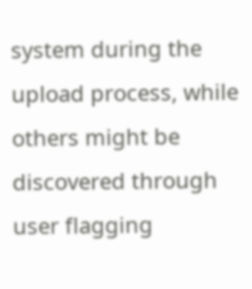system during the upload process, while others might be discovered through user flagging